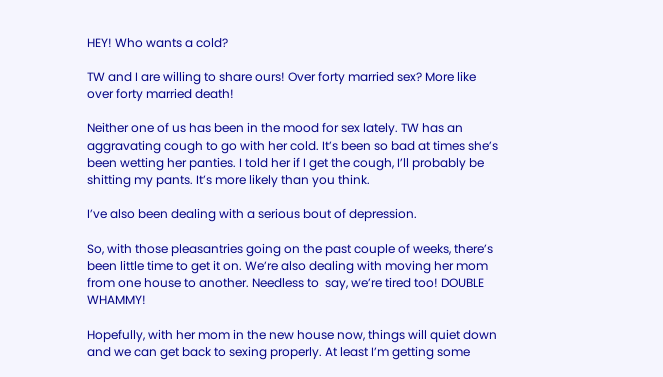HEY! Who wants a cold?

TW and I are willing to share ours! Over forty married sex? More like over forty married death!

Neither one of us has been in the mood for sex lately. TW has an aggravating cough to go with her cold. It’s been so bad at times she’s been wetting her panties. I told her if I get the cough, I’ll probably be shitting my pants. It’s more likely than you think.

I’ve also been dealing with a serious bout of depression.

So, with those pleasantries going on the past couple of weeks, there’s been little time to get it on. We’re also dealing with moving her mom from one house to another. Needless to  say, we’re tired too! DOUBLE WHAMMY!

Hopefully, with her mom in the new house now, things will quiet down and we can get back to sexing properly. At least I’m getting some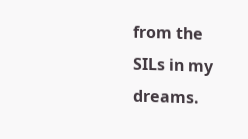from the SILs in my dreams.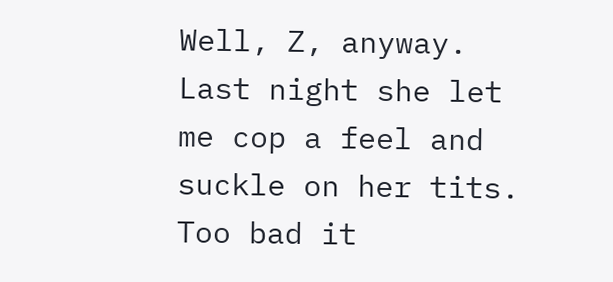Well, Z, anyway. Last night she let me cop a feel and suckle on her tits. Too bad it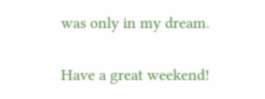was only in my dream.


Have a great weekend!